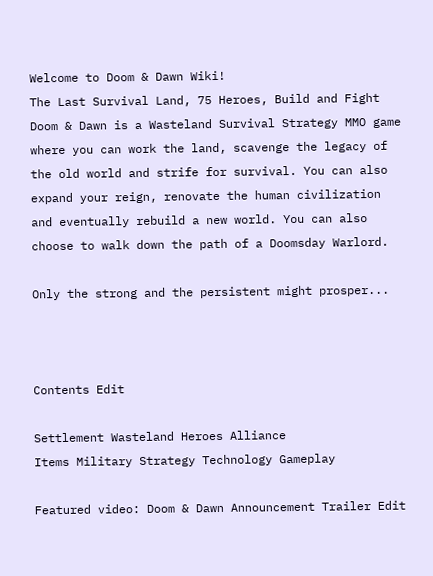Welcome to Doom & Dawn Wiki!
The Last Survival Land, 75 Heroes, Build and Fight
Doom & Dawn is a Wasteland Survival Strategy MMO game where you can work the land, scavenge the legacy of the old world and strife for survival. You can also expand your reign, renovate the human civilization and eventually rebuild a new world. You can also choose to walk down the path of a Doomsday Warlord.

Only the strong and the persistent might prosper...



Contents Edit

Settlement Wasteland Heroes Alliance
Items Military Strategy Technology Gameplay

Featured video: Doom & Dawn Announcement Trailer Edit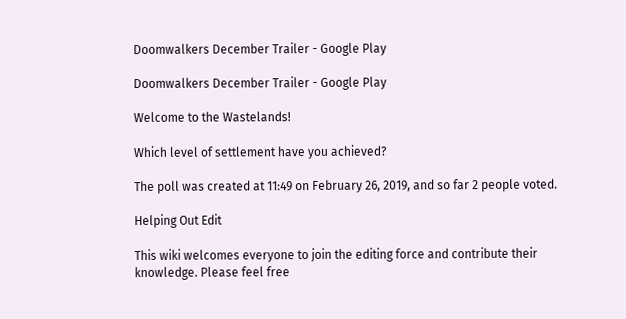Doomwalkers December Trailer - Google Play

Doomwalkers December Trailer - Google Play

Welcome to the Wastelands!

Which level of settlement have you achieved?

The poll was created at 11:49 on February 26, 2019, and so far 2 people voted.

Helping Out Edit

This wiki welcomes everyone to join the editing force and contribute their knowledge. Please feel free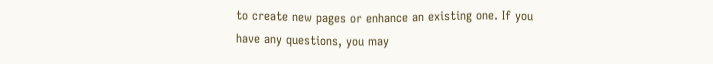to create new pages or enhance an existing one. If you have any questions, you may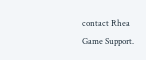contact Rhea Game Support.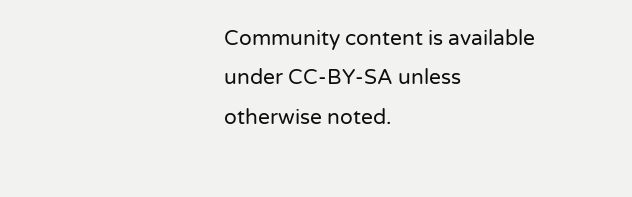Community content is available under CC-BY-SA unless otherwise noted.